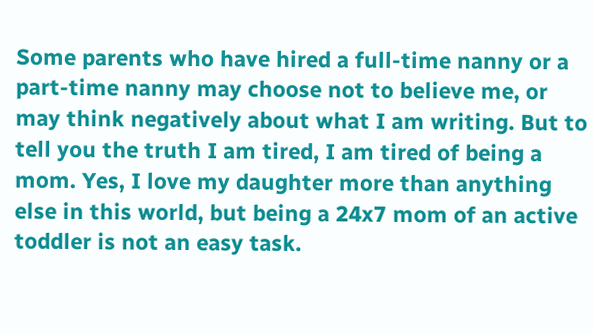Some parents who have hired a full-time nanny or a part-time nanny may choose not to believe me, or may think negatively about what I am writing. But to tell you the truth I am tired, I am tired of being a mom. Yes, I love my daughter more than anything else in this world, but being a 24x7 mom of an active toddler is not an easy task.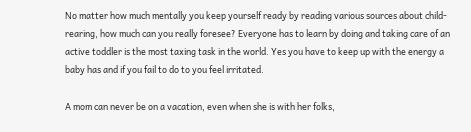No matter how much mentally you keep yourself ready by reading various sources about child-rearing, how much can you really foresee? Everyone has to learn by doing and taking care of an active toddler is the most taxing task in the world. Yes you have to keep up with the energy a baby has and if you fail to do to you feel irritated.

A mom can never be on a vacation, even when she is with her folks,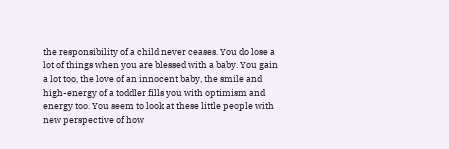the responsibility of a child never ceases. You do lose a lot of things when you are blessed with a baby. You gain a lot too, the love of an innocent baby, the smile and high-energy of a toddler fills you with optimism and energy too. You seem to look at these little people with new perspective of how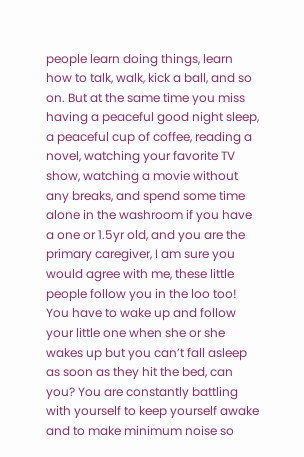people learn doing things, learn how to talk, walk, kick a ball, and so on. But at the same time you miss having a peaceful good night sleep, a peaceful cup of coffee, reading a novel, watching your favorite TV show, watching a movie without any breaks, and spend some time alone in the washroom if you have a one or 1.5yr old, and you are the primary caregiver, I am sure you would agree with me, these little people follow you in the loo too! You have to wake up and follow your little one when she or she wakes up but you can’t fall asleep as soon as they hit the bed, can you? You are constantly battling with yourself to keep yourself awake and to make minimum noise so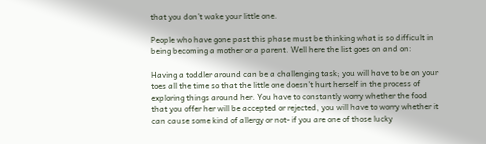that you don’t wake your little one.

People who have gone past this phase must be thinking what is so difficult in being becoming a mother or a parent. Well here the list goes on and on:

Having a toddler around can be a challenging task; you will have to be on your toes all the time so that the little one doesn’t hurt herself in the process of exploring things around her. You have to constantly worry whether the food that you offer her will be accepted or rejected, you will have to worry whether it can cause some kind of allergy or not- if you are one of those lucky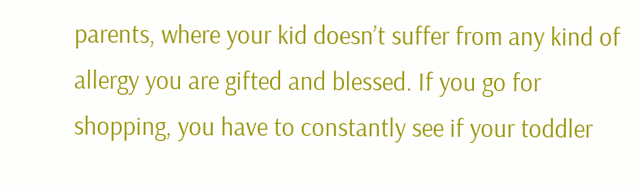parents, where your kid doesn’t suffer from any kind of allergy you are gifted and blessed. If you go for shopping, you have to constantly see if your toddler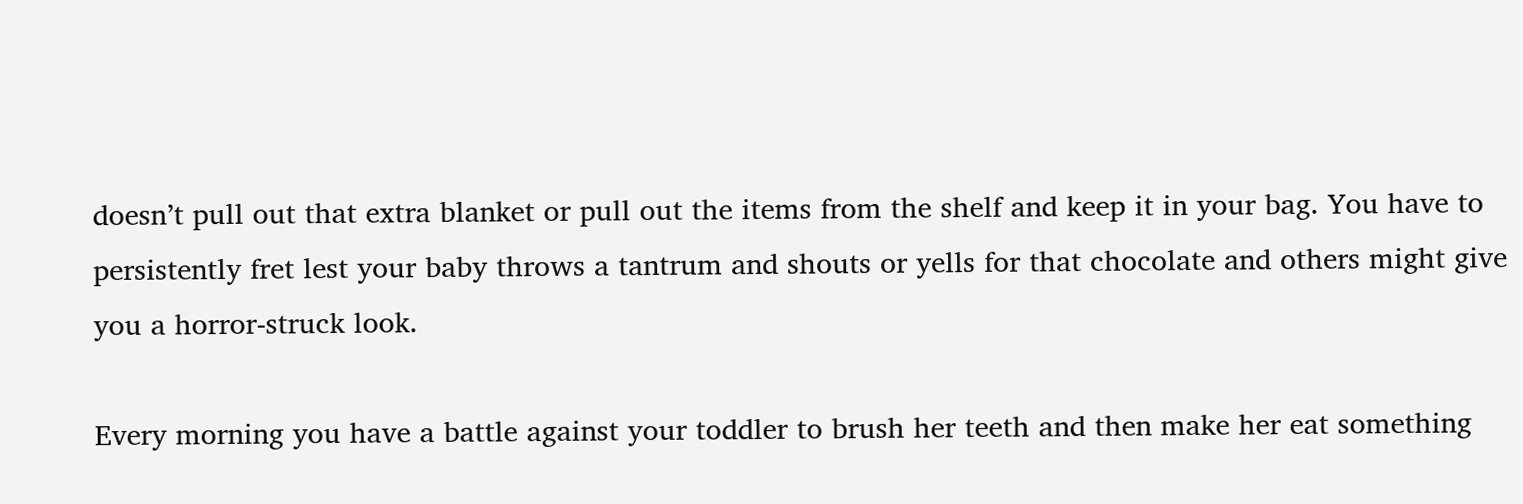doesn’t pull out that extra blanket or pull out the items from the shelf and keep it in your bag. You have to persistently fret lest your baby throws a tantrum and shouts or yells for that chocolate and others might give you a horror-struck look.

Every morning you have a battle against your toddler to brush her teeth and then make her eat something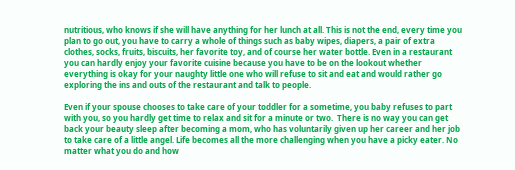nutritious, who knows if she will have anything for her lunch at all. This is not the end, every time you plan to go out, you have to carry a whole of things such as baby wipes, diapers, a pair of extra clothes, socks, fruits, biscuits, her favorite toy, and of course her water bottle. Even in a restaurant you can hardly enjoy your favorite cuisine because you have to be on the lookout whether everything is okay for your naughty little one who will refuse to sit and eat and would rather go exploring the ins and outs of the restaurant and talk to people.

Even if your spouse chooses to take care of your toddler for a sometime, you baby refuses to part with you, so you hardly get time to relax and sit for a minute or two.  There is no way you can get back your beauty sleep after becoming a mom, who has voluntarily given up her career and her job to take care of a little angel. Life becomes all the more challenging when you have a picky eater. No matter what you do and how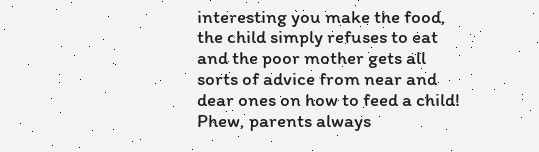interesting you make the food, the child simply refuses to eat and the poor mother gets all sorts of advice from near and dear ones on how to feed a child! Phew, parents always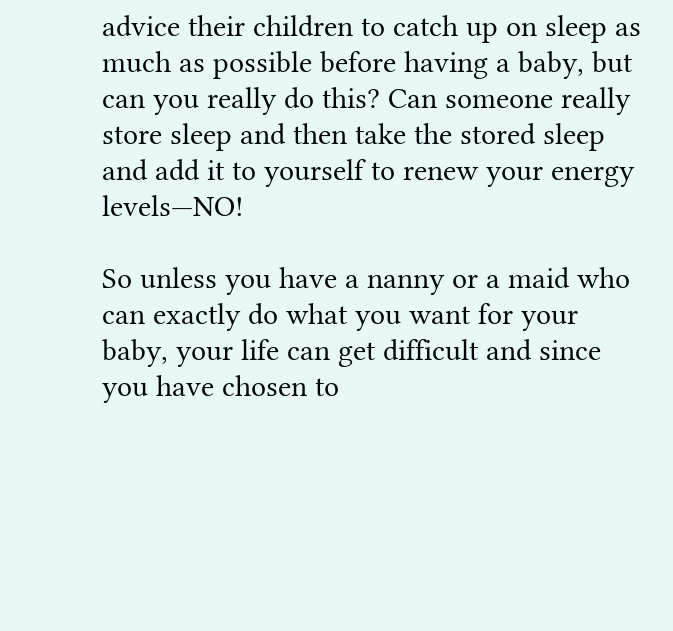advice their children to catch up on sleep as much as possible before having a baby, but can you really do this? Can someone really store sleep and then take the stored sleep and add it to yourself to renew your energy levels—NO!

So unless you have a nanny or a maid who can exactly do what you want for your baby, your life can get difficult and since you have chosen to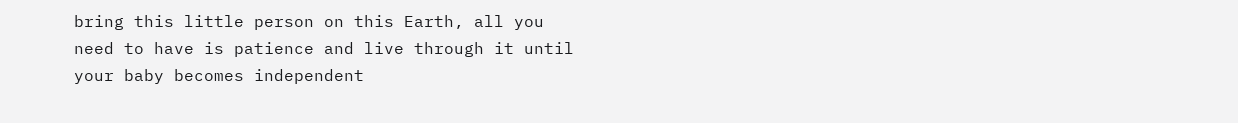bring this little person on this Earth, all you need to have is patience and live through it until your baby becomes independent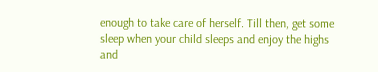enough to take care of herself. Till then, get some sleep when your child sleeps and enjoy the highs and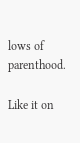lows of parenthood.

Like it on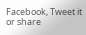Facebook, Tweet it or share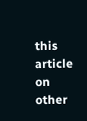this article on other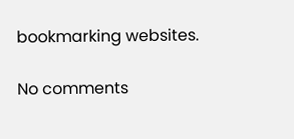bookmarking websites.

No comments